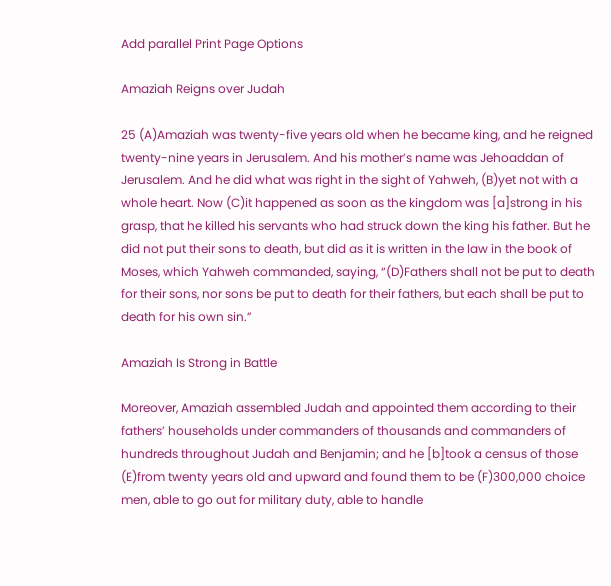Add parallel Print Page Options

Amaziah Reigns over Judah

25 (A)Amaziah was twenty-five years old when he became king, and he reigned twenty-nine years in Jerusalem. And his mother’s name was Jehoaddan of Jerusalem. And he did what was right in the sight of Yahweh, (B)yet not with a whole heart. Now (C)it happened as soon as the kingdom was [a]strong in his grasp, that he killed his servants who had struck down the king his father. But he did not put their sons to death, but did as it is written in the law in the book of Moses, which Yahweh commanded, saying, “(D)Fathers shall not be put to death for their sons, nor sons be put to death for their fathers, but each shall be put to death for his own sin.”

Amaziah Is Strong in Battle

Moreover, Amaziah assembled Judah and appointed them according to their fathers’ households under commanders of thousands and commanders of hundreds throughout Judah and Benjamin; and he [b]took a census of those (E)from twenty years old and upward and found them to be (F)300,000 choice men, able to go out for military duty, able to handle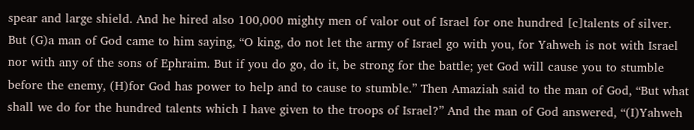spear and large shield. And he hired also 100,000 mighty men of valor out of Israel for one hundred [c]talents of silver. But (G)a man of God came to him saying, “O king, do not let the army of Israel go with you, for Yahweh is not with Israel nor with any of the sons of Ephraim. But if you do go, do it, be strong for the battle; yet God will cause you to stumble before the enemy, (H)for God has power to help and to cause to stumble.” Then Amaziah said to the man of God, “But what shall we do for the hundred talents which I have given to the troops of Israel?” And the man of God answered, “(I)Yahweh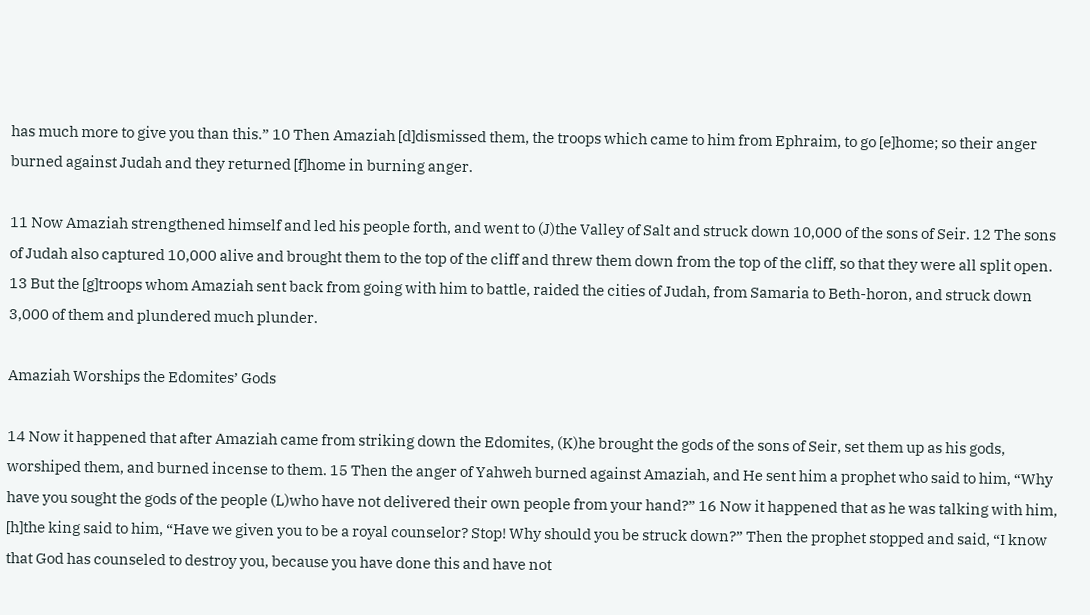has much more to give you than this.” 10 Then Amaziah [d]dismissed them, the troops which came to him from Ephraim, to go [e]home; so their anger burned against Judah and they returned [f]home in burning anger.

11 Now Amaziah strengthened himself and led his people forth, and went to (J)the Valley of Salt and struck down 10,000 of the sons of Seir. 12 The sons of Judah also captured 10,000 alive and brought them to the top of the cliff and threw them down from the top of the cliff, so that they were all split open. 13 But the [g]troops whom Amaziah sent back from going with him to battle, raided the cities of Judah, from Samaria to Beth-horon, and struck down 3,000 of them and plundered much plunder.

Amaziah Worships the Edomites’ Gods

14 Now it happened that after Amaziah came from striking down the Edomites, (K)he brought the gods of the sons of Seir, set them up as his gods, worshiped them, and burned incense to them. 15 Then the anger of Yahweh burned against Amaziah, and He sent him a prophet who said to him, “Why have you sought the gods of the people (L)who have not delivered their own people from your hand?” 16 Now it happened that as he was talking with him, [h]the king said to him, “Have we given you to be a royal counselor? Stop! Why should you be struck down?” Then the prophet stopped and said, “I know that God has counseled to destroy you, because you have done this and have not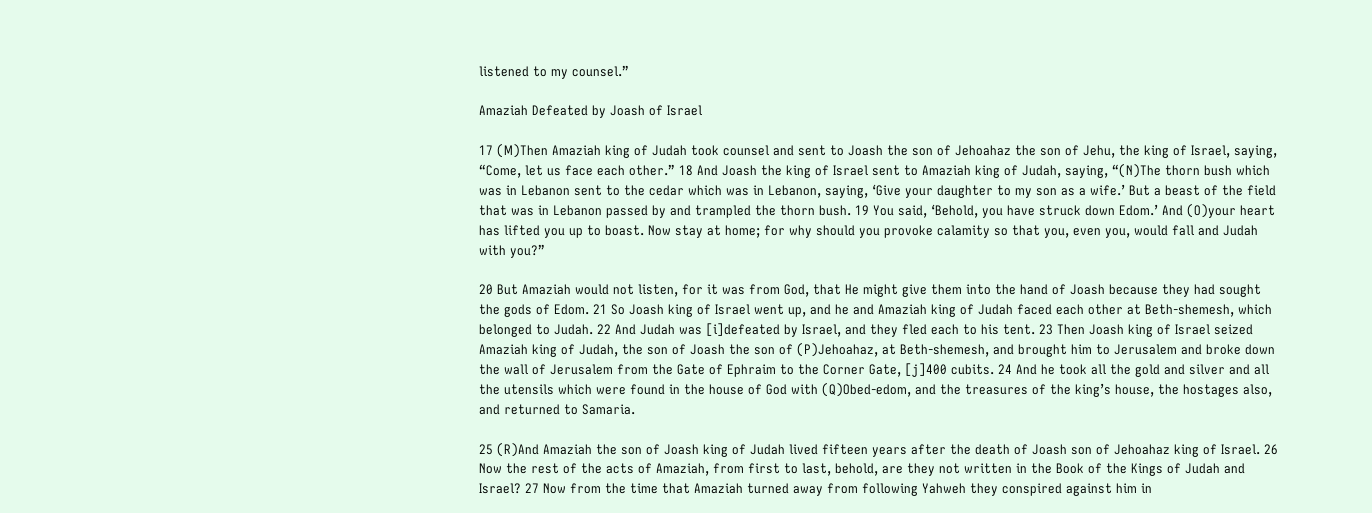listened to my counsel.”

Amaziah Defeated by Joash of Israel

17 (M)Then Amaziah king of Judah took counsel and sent to Joash the son of Jehoahaz the son of Jehu, the king of Israel, saying, “Come, let us face each other.” 18 And Joash the king of Israel sent to Amaziah king of Judah, saying, “(N)The thorn bush which was in Lebanon sent to the cedar which was in Lebanon, saying, ‘Give your daughter to my son as a wife.’ But a beast of the field that was in Lebanon passed by and trampled the thorn bush. 19 You said, ‘Behold, you have struck down Edom.’ And (O)your heart has lifted you up to boast. Now stay at home; for why should you provoke calamity so that you, even you, would fall and Judah with you?”

20 But Amaziah would not listen, for it was from God, that He might give them into the hand of Joash because they had sought the gods of Edom. 21 So Joash king of Israel went up, and he and Amaziah king of Judah faced each other at Beth-shemesh, which belonged to Judah. 22 And Judah was [i]defeated by Israel, and they fled each to his tent. 23 Then Joash king of Israel seized Amaziah king of Judah, the son of Joash the son of (P)Jehoahaz, at Beth-shemesh, and brought him to Jerusalem and broke down the wall of Jerusalem from the Gate of Ephraim to the Corner Gate, [j]400 cubits. 24 And he took all the gold and silver and all the utensils which were found in the house of God with (Q)Obed-edom, and the treasures of the king’s house, the hostages also, and returned to Samaria.

25 (R)And Amaziah the son of Joash king of Judah lived fifteen years after the death of Joash son of Jehoahaz king of Israel. 26 Now the rest of the acts of Amaziah, from first to last, behold, are they not written in the Book of the Kings of Judah and Israel? 27 Now from the time that Amaziah turned away from following Yahweh they conspired against him in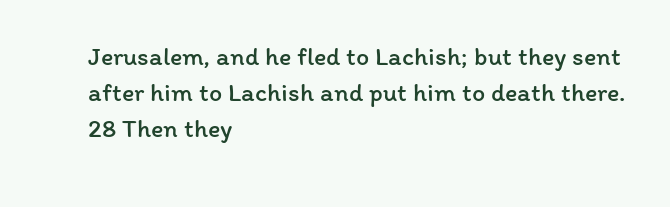Jerusalem, and he fled to Lachish; but they sent after him to Lachish and put him to death there. 28 Then they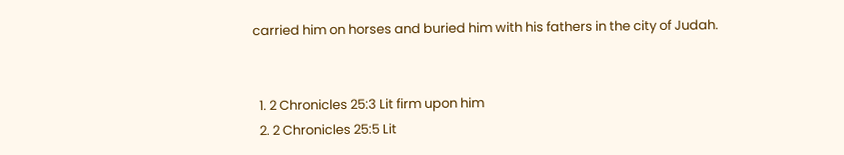carried him on horses and buried him with his fathers in the city of Judah.


  1. 2 Chronicles 25:3 Lit firm upon him
  2. 2 Chronicles 25:5 Lit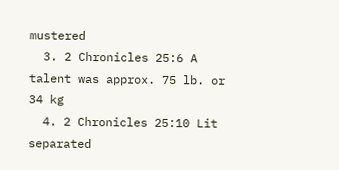mustered
  3. 2 Chronicles 25:6 A talent was approx. 75 lb. or 34 kg
  4. 2 Chronicles 25:10 Lit separated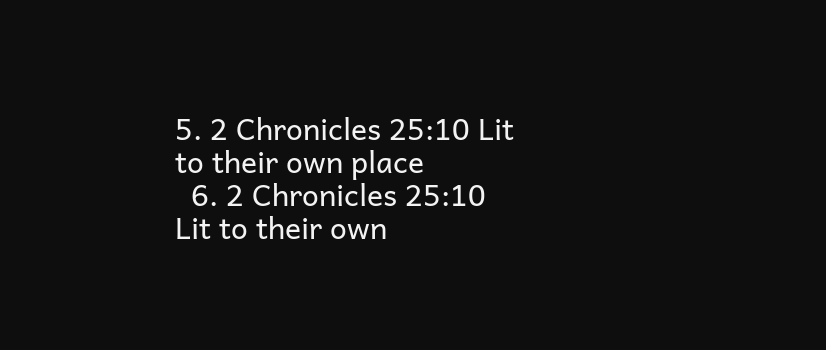5. 2 Chronicles 25:10 Lit to their own place
  6. 2 Chronicles 25:10 Lit to their own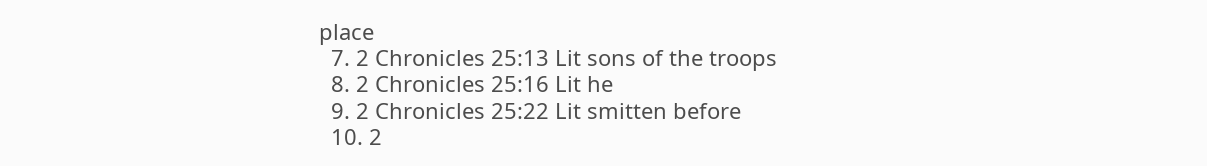place
  7. 2 Chronicles 25:13 Lit sons of the troops
  8. 2 Chronicles 25:16 Lit he
  9. 2 Chronicles 25:22 Lit smitten before
  10. 2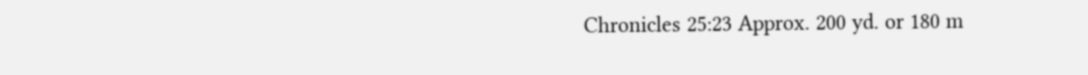Chronicles 25:23 Approx. 200 yd. or 180 m